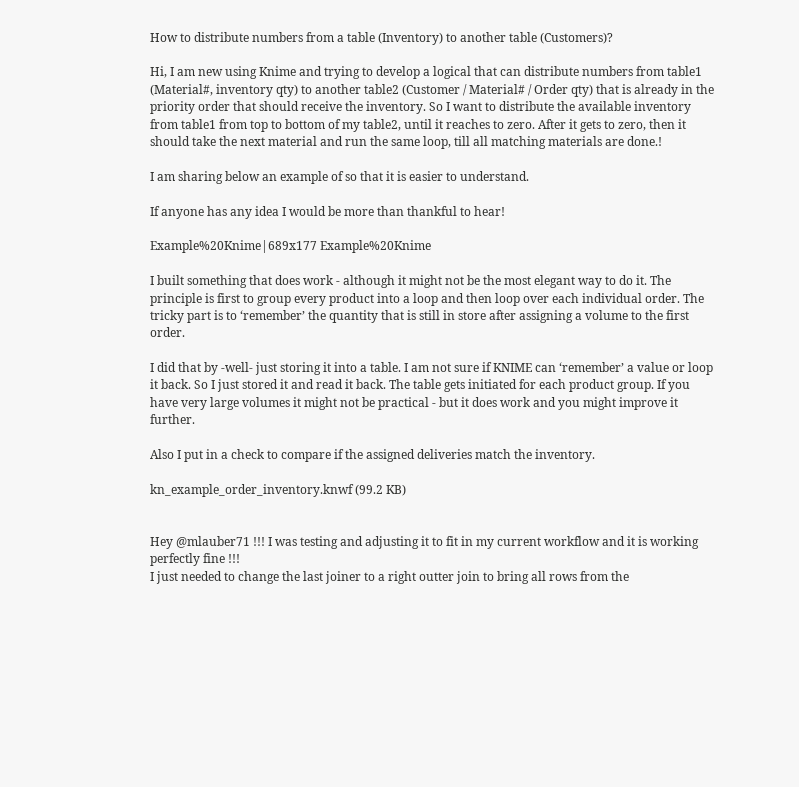How to distribute numbers from a table (Inventory) to another table (Customers)?

Hi, I am new using Knime and trying to develop a logical that can distribute numbers from table1 (Material#, inventory qty) to another table2 (Customer / Material# / Order qty) that is already in the priority order that should receive the inventory. So I want to distribute the available inventory from table1 from top to bottom of my table2, until it reaches to zero. After it gets to zero, then it should take the next material and run the same loop, till all matching materials are done.!

I am sharing below an example of so that it is easier to understand.

If anyone has any idea I would be more than thankful to hear!

Example%20Knime|689x177 Example%20Knime

I built something that does work - although it might not be the most elegant way to do it. The principle is first to group every product into a loop and then loop over each individual order. The tricky part is to ‘remember’ the quantity that is still in store after assigning a volume to the first order.

I did that by -well- just storing it into a table. I am not sure if KNIME can ‘remember’ a value or loop it back. So I just stored it and read it back. The table gets initiated for each product group. If you have very large volumes it might not be practical - but it does work and you might improve it further.

Also I put in a check to compare if the assigned deliveries match the inventory.

kn_example_order_inventory.knwf (99.2 KB)


Hey @mlauber71 !!! I was testing and adjusting it to fit in my current workflow and it is working perfectly fine !!!
I just needed to change the last joiner to a right outter join to bring all rows from the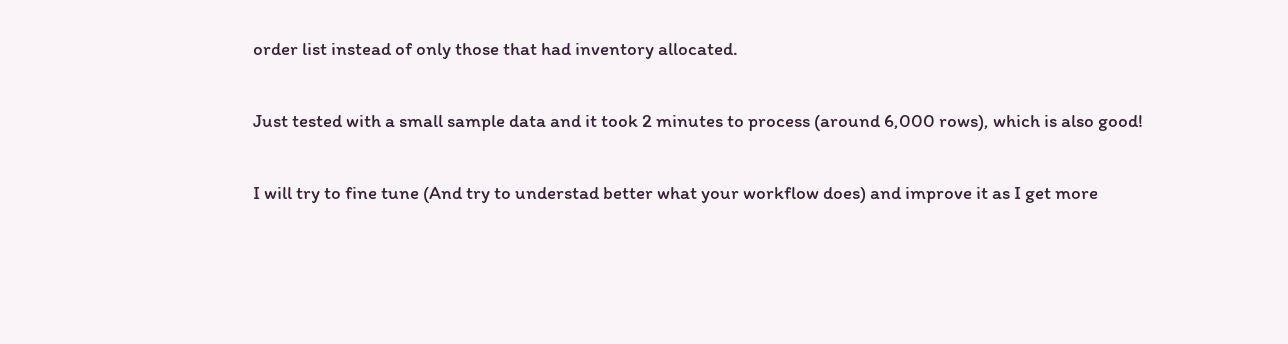order list instead of only those that had inventory allocated.

Just tested with a small sample data and it took 2 minutes to process (around 6,000 rows), which is also good!

I will try to fine tune (And try to understad better what your workflow does) and improve it as I get more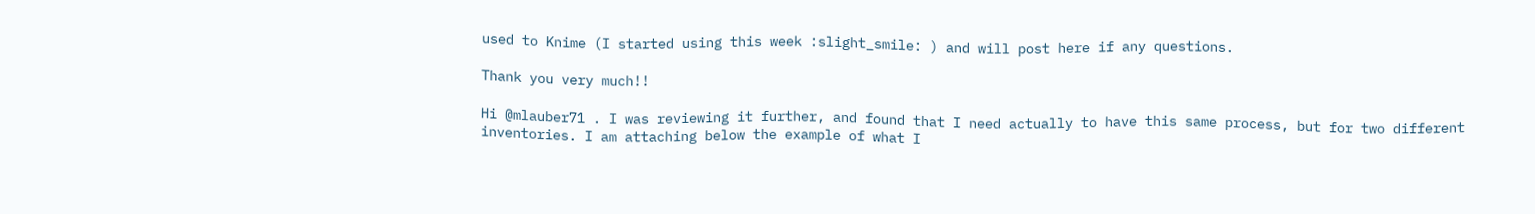used to Knime (I started using this week :slight_smile: ) and will post here if any questions.

Thank you very much!!

Hi @mlauber71 . I was reviewing it further, and found that I need actually to have this same process, but for two different inventories. I am attaching below the example of what I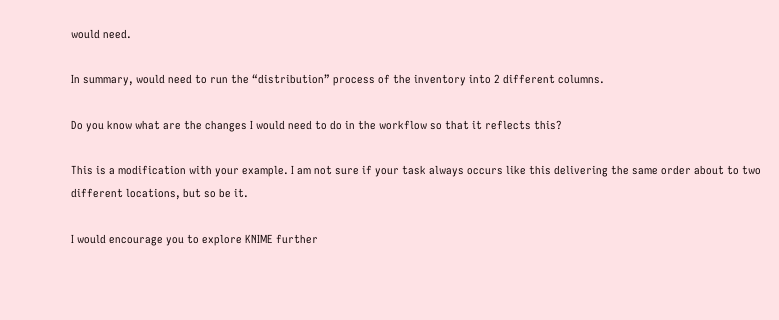would need.

In summary, would need to run the “distribution” process of the inventory into 2 different columns.

Do you know what are the changes I would need to do in the workflow so that it reflects this?

This is a modification with your example. I am not sure if your task always occurs like this delivering the same order about to two different locations, but so be it.

I would encourage you to explore KNIME further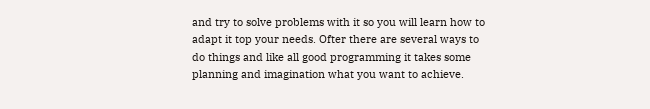and try to solve problems with it so you will learn how to adapt it top your needs. Ofter there are several ways to do things and like all good programming it takes some planning and imagination what you want to achieve.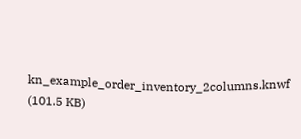kn_example_order_inventory_2columns.knwf (101.5 KB)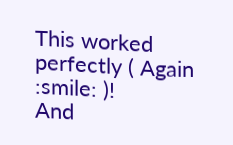This worked perfectly ( Again :smile: )!
And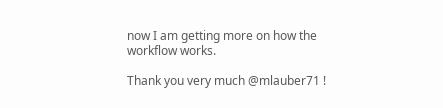now I am getting more on how the workflow works.

Thank you very much @mlauber71 !